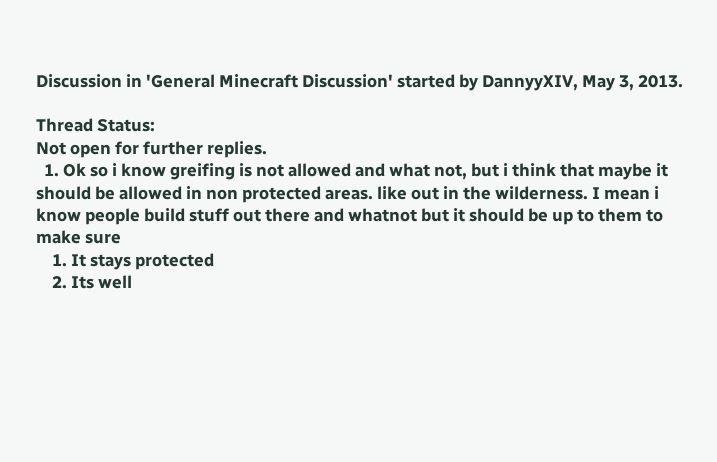Discussion in 'General Minecraft Discussion' started by DannyyXIV, May 3, 2013.

Thread Status:
Not open for further replies.
  1. Ok so i know greifing is not allowed and what not, but i think that maybe it should be allowed in non protected areas. like out in the wilderness. I mean i know people build stuff out there and whatnot but it should be up to them to make sure
    1. It stays protected
    2. Its well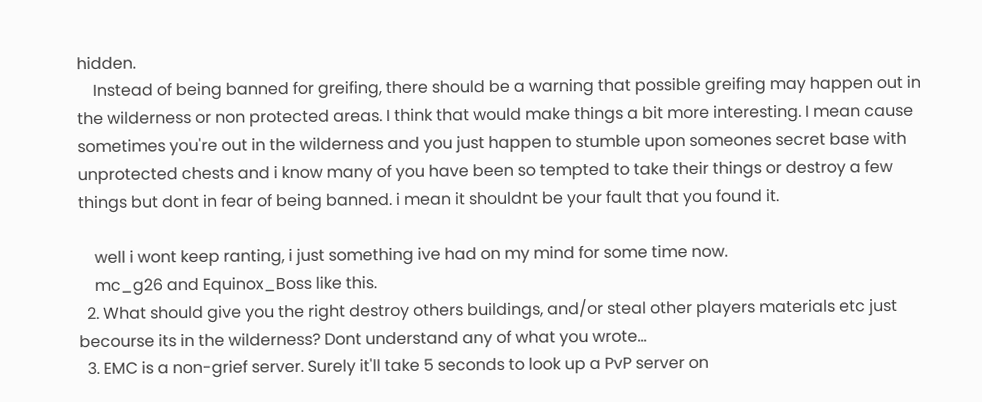hidden.
    Instead of being banned for greifing, there should be a warning that possible greifing may happen out in the wilderness or non protected areas. I think that would make things a bit more interesting. I mean cause sometimes you're out in the wilderness and you just happen to stumble upon someones secret base with unprotected chests and i know many of you have been so tempted to take their things or destroy a few things but dont in fear of being banned. i mean it shouldnt be your fault that you found it.

    well i wont keep ranting, i just something ive had on my mind for some time now.
    mc_g26 and Equinox_Boss like this.
  2. What should give you the right destroy others buildings, and/or steal other players materials etc just becourse its in the wilderness? Dont understand any of what you wrote...
  3. EMC is a non-grief server. Surely it'll take 5 seconds to look up a PvP server on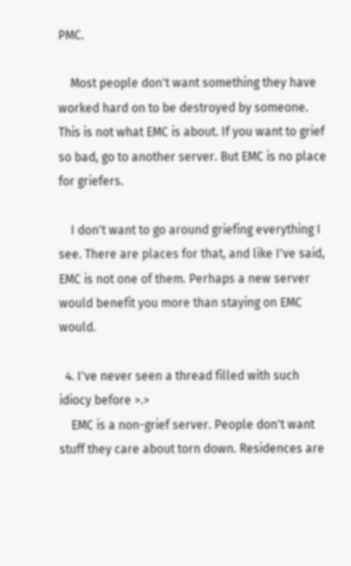PMC.

    Most people don't want something they have worked hard on to be destroyed by someone. This is not what EMC is about. If you want to grief so bad, go to another server. But EMC is no place for griefers.

    I don't want to go around griefing everything I see. There are places for that, and like I've said, EMC is not one of them. Perhaps a new server would benefit you more than staying on EMC would.

  4. I've never seen a thread filled with such idiocy before >.>
    EMC is a non-grief server. People don't want stuff they care about torn down. Residences are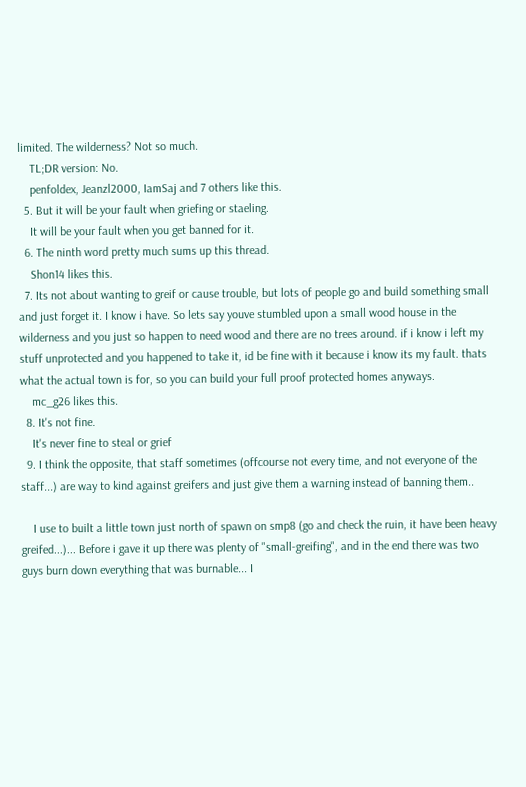limited. The wilderness? Not so much.
    TL;DR version: No.
    penfoldex, Jeanzl2000, IamSaj and 7 others like this.
  5. But it will be your fault when griefing or staeling.
    It will be your fault when you get banned for it.
  6. The ninth word pretty much sums up this thread.
    Shon14 likes this.
  7. Its not about wanting to greif or cause trouble, but lots of people go and build something small and just forget it. I know i have. So lets say youve stumbled upon a small wood house in the wilderness and you just so happen to need wood and there are no trees around. if i know i left my stuff unprotected and you happened to take it, id be fine with it because i know its my fault. thats what the actual town is for, so you can build your full proof protected homes anyways.
    mc_g26 likes this.
  8. It's not fine.
    It's never fine to steal or grief
  9. I think the opposite, that staff sometimes (offcourse not every time, and not everyone of the staff...) are way to kind against greifers and just give them a warning instead of banning them..

    I use to built a little town just north of spawn on smp8 (go and check the ruin, it have been heavy greifed...)... Before i gave it up there was plenty of "small-greifing", and in the end there was two guys burn down everything that was burnable... I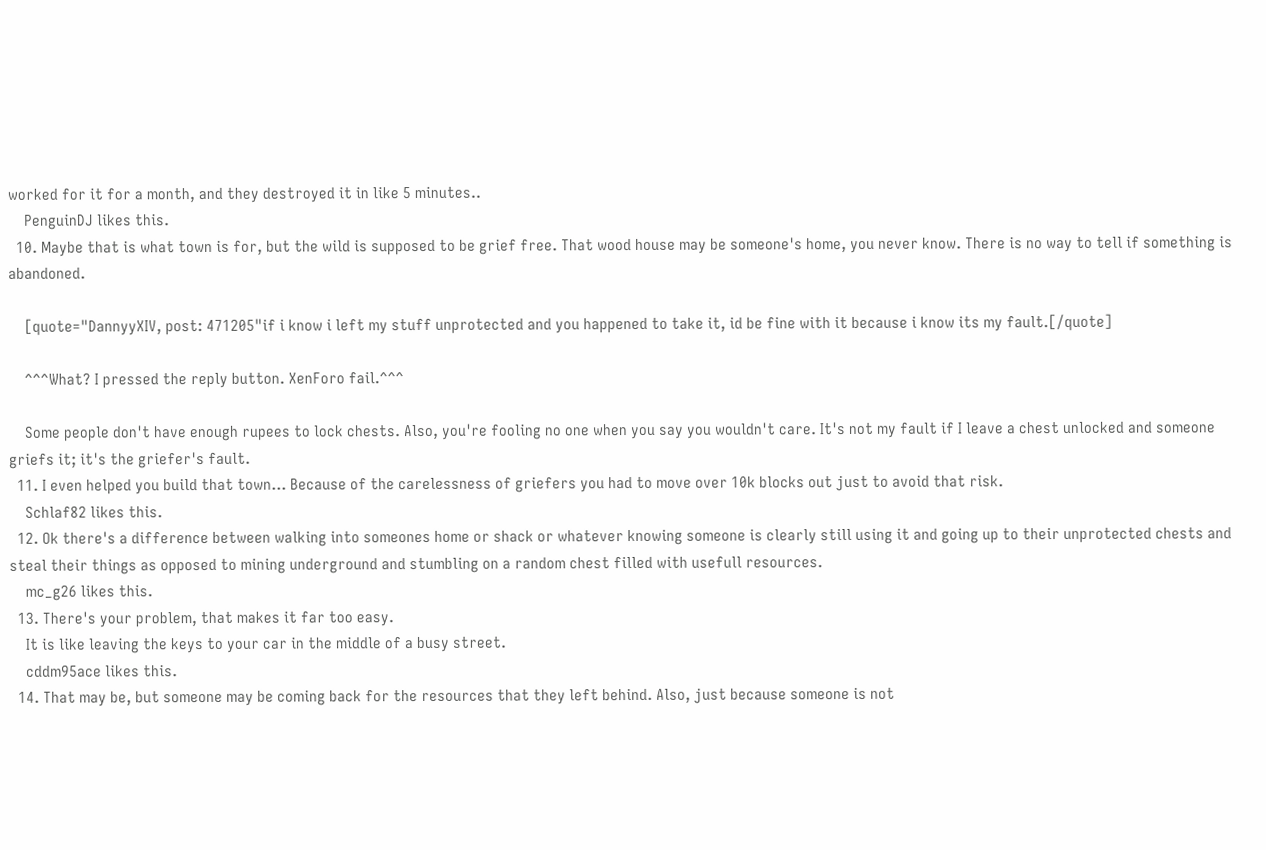worked for it for a month, and they destroyed it in like 5 minutes..
    PenguinDJ likes this.
  10. Maybe that is what town is for, but the wild is supposed to be grief free. That wood house may be someone's home, you never know. There is no way to tell if something is abandoned.

    [quote="DannyyXIV, post: 471205"if i know i left my stuff unprotected and you happened to take it, id be fine with it because i know its my fault.[/quote]

    ^^^What? I pressed the reply button. XenForo fail.^^^

    Some people don't have enough rupees to lock chests. Also, you're fooling no one when you say you wouldn't care. It's not my fault if I leave a chest unlocked and someone griefs it; it's the griefer's fault.
  11. I even helped you build that town... Because of the carelessness of griefers you had to move over 10k blocks out just to avoid that risk.
    Schlaf82 likes this.
  12. Ok there's a difference between walking into someones home or shack or whatever knowing someone is clearly still using it and going up to their unprotected chests and steal their things as opposed to mining underground and stumbling on a random chest filled with usefull resources.
    mc_g26 likes this.
  13. There's your problem, that makes it far too easy.
    It is like leaving the keys to your car in the middle of a busy street.
    cddm95ace likes this.
  14. That may be, but someone may be coming back for the resources that they left behind. Also, just because someone is not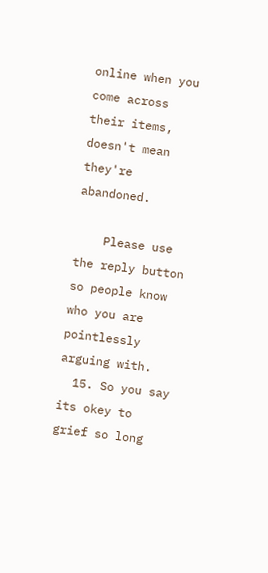online when you come across their items, doesn't mean they're abandoned.

    Please use the reply button so people know who you are pointlessly arguing with.
  15. So you say its okey to grief so long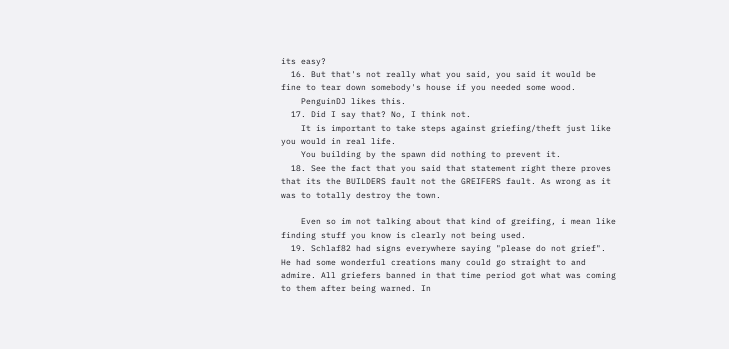its easy?
  16. But that's not really what you said, you said it would be fine to tear down somebody's house if you needed some wood.
    PenguinDJ likes this.
  17. Did I say that? No, I think not.
    It is important to take steps against griefing/theft just like you would in real life.
    You building by the spawn did nothing to prevent it.
  18. See the fact that you said that statement right there proves that its the BUILDERS fault not the GREIFERS fault. As wrong as it was to totally destroy the town.

    Even so im not talking about that kind of greifing, i mean like finding stuff you know is clearly not being used.
  19. Schlaf82 had signs everywhere saying "please do not grief". He had some wonderful creations many could go straight to and admire. All griefers banned in that time period got what was coming to them after being warned. In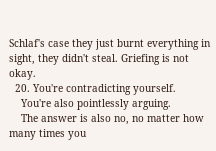Schlaf's case they just burnt everything in sight, they didn't steal. Griefing is not okay.
  20. You're contradicting yourself.
    You're also pointlessly arguing.
    The answer is also no, no matter how many times you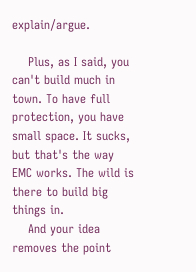explain/argue.

    Plus, as I said, you can't build much in town. To have full protection, you have small space. It sucks, but that's the way EMC works. The wild is there to build big things in.
    And your idea removes the point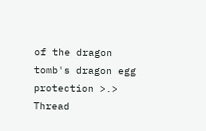of the dragon tomb's dragon egg protection >.>
Thread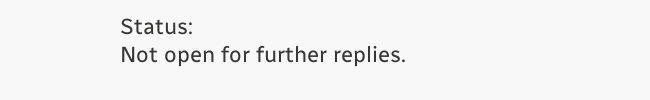Status:
Not open for further replies.